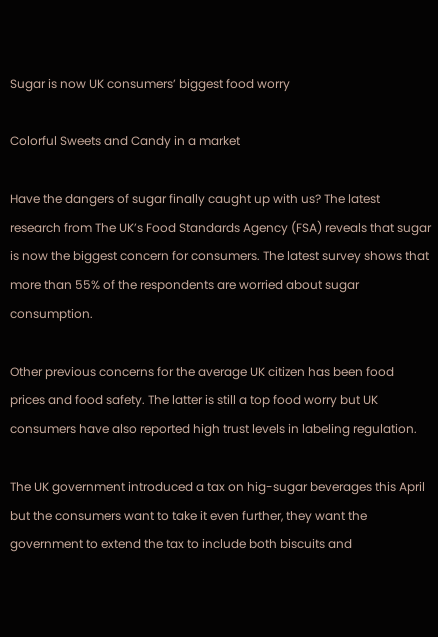Sugar is now UK consumers’ biggest food worry

Colorful Sweets and Candy in a market

Have the dangers of sugar finally caught up with us? The latest research from The UK’s Food Standards Agency (FSA) reveals that sugar is now the biggest concern for consumers. The latest survey shows that more than 55% of the respondents are worried about sugar consumption.

Other previous concerns for the average UK citizen has been food prices and food safety. The latter is still a top food worry but UK consumers have also reported high trust levels in labeling regulation.

The UK government introduced a tax on hig-sugar beverages this April but the consumers want to take it even further, they want the government to extend the tax to include both biscuits and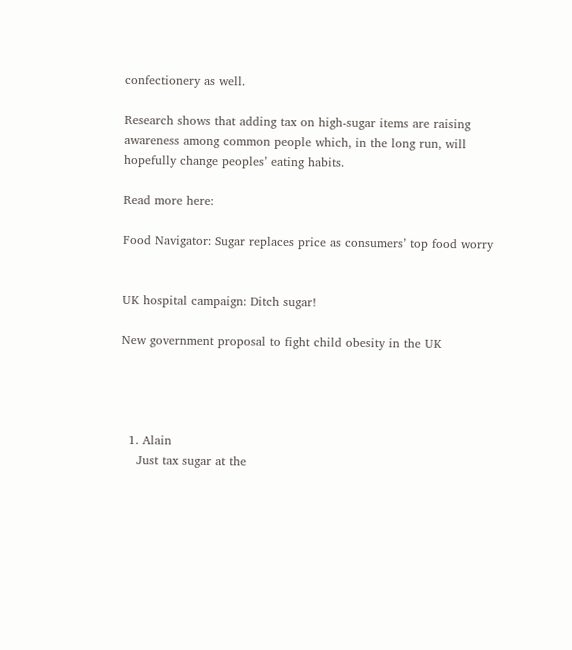confectionery as well.

Research shows that adding tax on high-sugar items are raising awareness among common people which, in the long run, will hopefully change peoples’ eating habits.

Read more here:

Food Navigator: Sugar replaces price as consumers’ top food worry


UK hospital campaign: Ditch sugar!

New government proposal to fight child obesity in the UK




  1. Alain
    Just tax sugar at the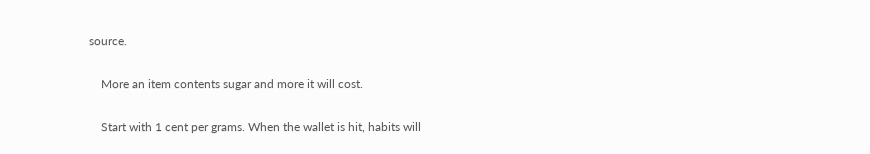source.

    More an item contents sugar and more it will cost.

    Start with 1 cent per grams. When the wallet is hit, habits will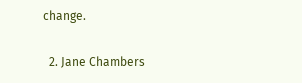change.

  2. Jane Chambers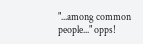"...among common people..." opps!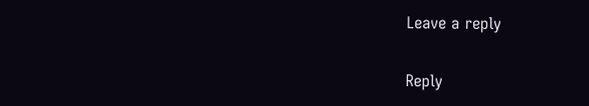Leave a reply

Reply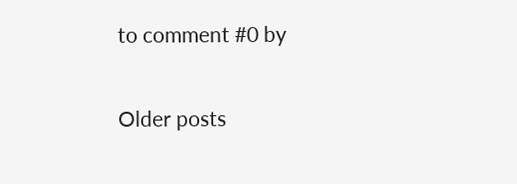to comment #0 by

Older posts